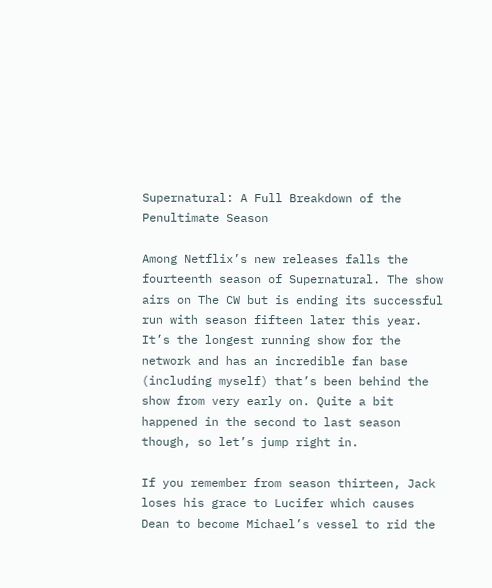Supernatural: A Full Breakdown of the Penultimate Season

Among Netflix’s new releases falls the fourteenth season of Supernatural. The show airs on The CW but is ending its successful run with season fifteen later this year. It’s the longest running show for the network and has an incredible fan base (including myself) that’s been behind the show from very early on. Quite a bit happened in the second to last season though, so let’s jump right in.

If you remember from season thirteen, Jack loses his grace to Lucifer which causes Dean to become Michael’s vessel to rid the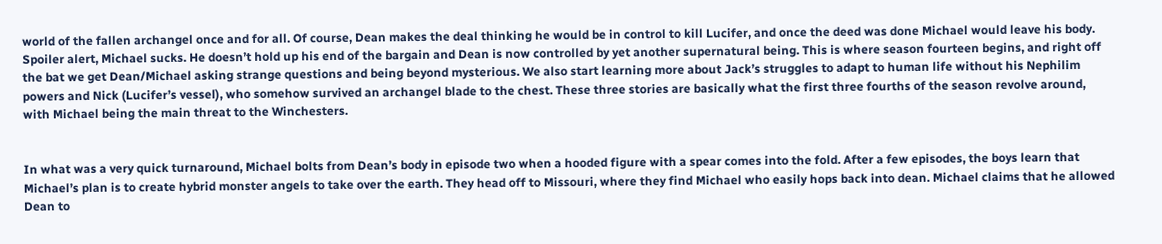world of the fallen archangel once and for all. Of course, Dean makes the deal thinking he would be in control to kill Lucifer, and once the deed was done Michael would leave his body. Spoiler alert, Michael sucks. He doesn’t hold up his end of the bargain and Dean is now controlled by yet another supernatural being. This is where season fourteen begins, and right off the bat we get Dean/Michael asking strange questions and being beyond mysterious. We also start learning more about Jack’s struggles to adapt to human life without his Nephilim powers and Nick (Lucifer’s vessel), who somehow survived an archangel blade to the chest. These three stories are basically what the first three fourths of the season revolve around, with Michael being the main threat to the Winchesters.


In what was a very quick turnaround, Michael bolts from Dean’s body in episode two when a hooded figure with a spear comes into the fold. After a few episodes, the boys learn that Michael’s plan is to create hybrid monster angels to take over the earth. They head off to Missouri, where they find Michael who easily hops back into dean. Michael claims that he allowed Dean to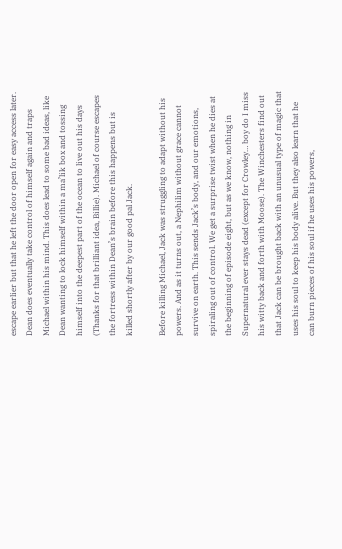escape earlier but that he left the door open for easy access later. Dean does eventually take control of himself again and traps Michael within his mind. This does lead to some bad ideas, like Dean wanting to lock himself within a ma’lik box and tossing himself into the deepest part of the ocean to live out his days (Thanks for that brilliant idea, Billie). Michael of course escapes the fortress within Dean’s brain before this happens but is killed shortly after by our good pal Jack.

Before killing Michael, Jack was struggling to adapt without his powers. And as it turns out, a Nephilim without grace cannot survive on earth. This sends Jack’s body, and our emotions, spiraling out of control. We get a surprise twist when he dies at the beginning of episode eight, but as we know, nothing in Supernatural ever stays dead (except for Crowley… boy do I miss his witty back and forth with Moose). The Winchesters find out that Jack can be brought back with an unusual type of magic that uses his soul to keep his body alive. But they also learn that he can burn pieces of his soul if he uses his powers,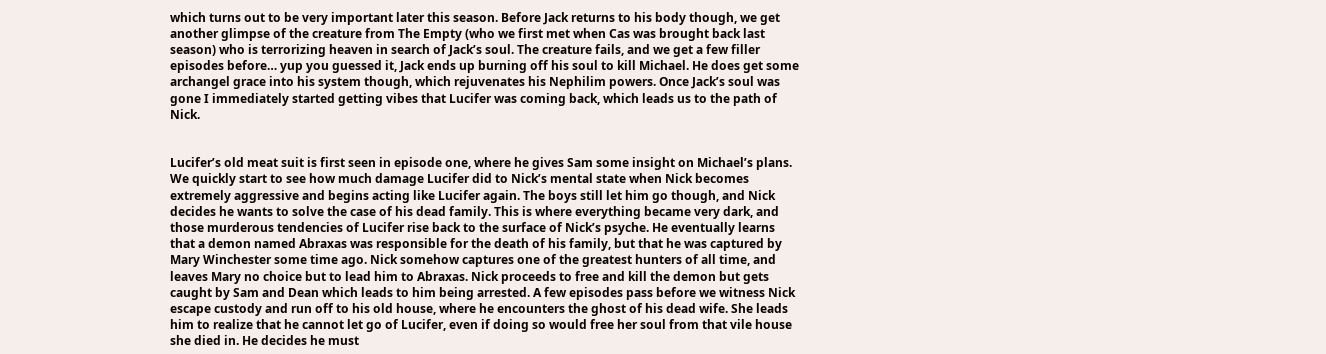which turns out to be very important later this season. Before Jack returns to his body though, we get another glimpse of the creature from The Empty (who we first met when Cas was brought back last season) who is terrorizing heaven in search of Jack’s soul. The creature fails, and we get a few filler episodes before… yup you guessed it, Jack ends up burning off his soul to kill Michael. He does get some archangel grace into his system though, which rejuvenates his Nephilim powers. Once Jack’s soul was gone I immediately started getting vibes that Lucifer was coming back, which leads us to the path of Nick.


Lucifer’s old meat suit is first seen in episode one, where he gives Sam some insight on Michael’s plans. We quickly start to see how much damage Lucifer did to Nick’s mental state when Nick becomes extremely aggressive and begins acting like Lucifer again. The boys still let him go though, and Nick decides he wants to solve the case of his dead family. This is where everything became very dark, and those murderous tendencies of Lucifer rise back to the surface of Nick’s psyche. He eventually learns that a demon named Abraxas was responsible for the death of his family, but that he was captured by Mary Winchester some time ago. Nick somehow captures one of the greatest hunters of all time, and leaves Mary no choice but to lead him to Abraxas. Nick proceeds to free and kill the demon but gets caught by Sam and Dean which leads to him being arrested. A few episodes pass before we witness Nick escape custody and run off to his old house, where he encounters the ghost of his dead wife. She leads him to realize that he cannot let go of Lucifer, even if doing so would free her soul from that vile house she died in. He decides he must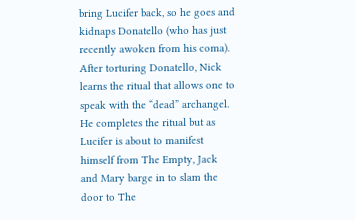bring Lucifer back, so he goes and kidnaps Donatello (who has just recently awoken from his coma). After torturing Donatello, Nick learns the ritual that allows one to speak with the “dead” archangel. He completes the ritual but as Lucifer is about to manifest himself from The Empty, Jack and Mary barge in to slam the door to The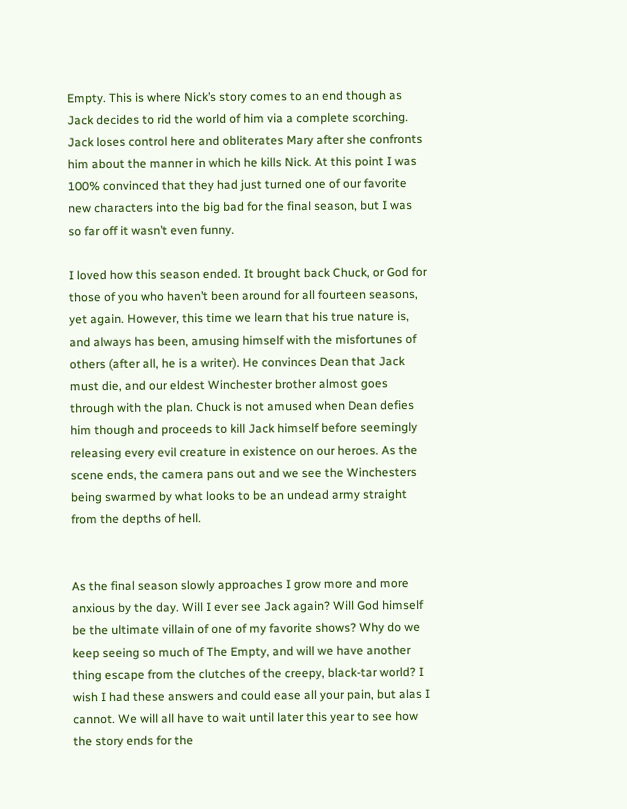Empty. This is where Nick’s story comes to an end though as Jack decides to rid the world of him via a complete scorching. Jack loses control here and obliterates Mary after she confronts him about the manner in which he kills Nick. At this point I was 100% convinced that they had just turned one of our favorite new characters into the big bad for the final season, but I was so far off it wasn’t even funny.

I loved how this season ended. It brought back Chuck, or God for those of you who haven’t been around for all fourteen seasons, yet again. However, this time we learn that his true nature is, and always has been, amusing himself with the misfortunes of others (after all, he is a writer). He convinces Dean that Jack must die, and our eldest Winchester brother almost goes through with the plan. Chuck is not amused when Dean defies him though and proceeds to kill Jack himself before seemingly releasing every evil creature in existence on our heroes. As the scene ends, the camera pans out and we see the Winchesters being swarmed by what looks to be an undead army straight from the depths of hell.


As the final season slowly approaches I grow more and more anxious by the day. Will I ever see Jack again? Will God himself be the ultimate villain of one of my favorite shows? Why do we keep seeing so much of The Empty, and will we have another thing escape from the clutches of the creepy, black-tar world? I wish I had these answers and could ease all your pain, but alas I cannot. We will all have to wait until later this year to see how the story ends for the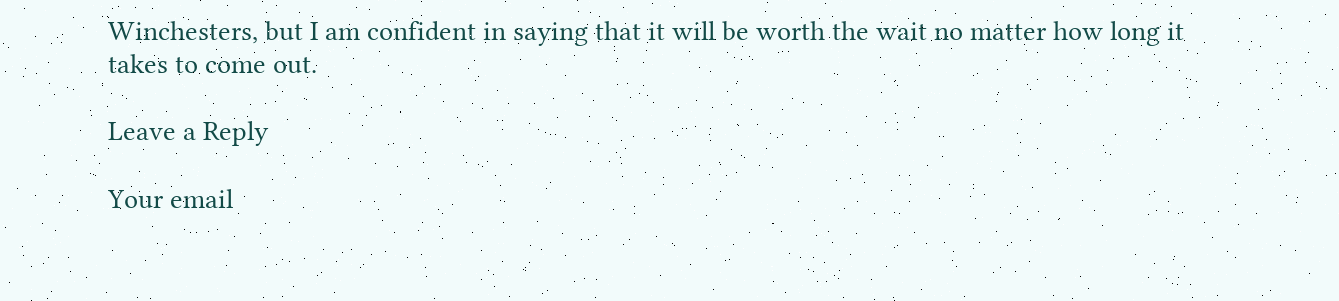Winchesters, but I am confident in saying that it will be worth the wait no matter how long it takes to come out.

Leave a Reply

Your email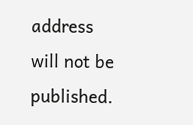address will not be published.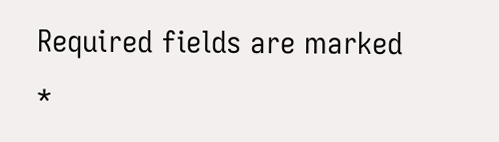Required fields are marked *